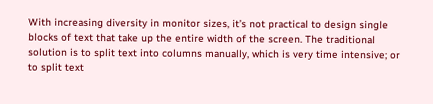With increasing diversity in monitor sizes, it’s not practical to design single blocks of text that take up the entire width of the screen. The traditional solution is to split text into columns manually, which is very time intensive; or to split text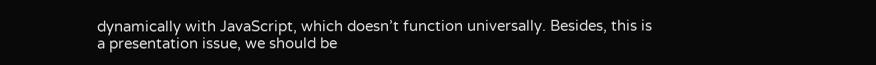dynamically with JavaScript, which doesn’t function universally. Besides, this is a presentation issue, we should be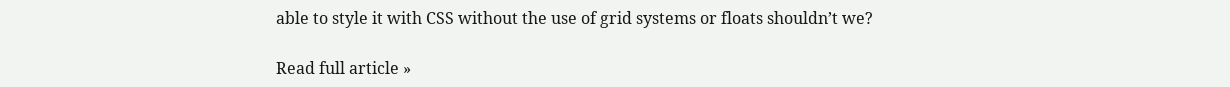able to style it with CSS without the use of grid systems or floats shouldn’t we?

Read full article »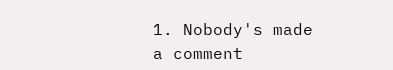1. Nobody's made a comment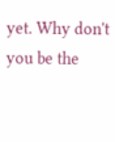yet. Why don't you be the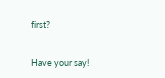first?


Have your say!